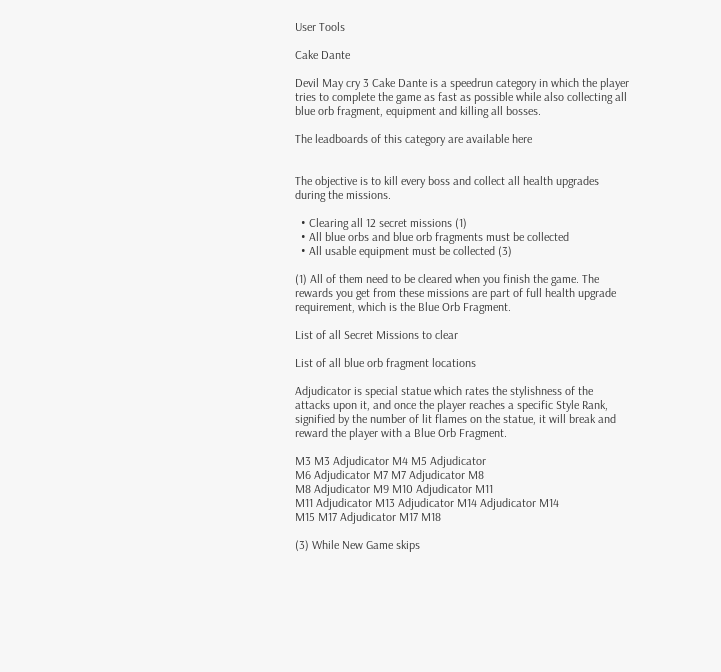User Tools

Cake Dante

Devil May cry 3 Cake Dante is a speedrun category in which the player tries to complete the game as fast as possible while also collecting all blue orb fragment, equipment and killing all bosses.

The leadboards of this category are available here


The objective is to kill every boss and collect all health upgrades during the missions.

  • Clearing all 12 secret missions (1)
  • All blue orbs and blue orb fragments must be collected
  • All usable equipment must be collected (3)

(1) All of them need to be cleared when you finish the game. The rewards you get from these missions are part of full health upgrade requirement, which is the Blue Orb Fragment.

List of all Secret Missions to clear

List of all blue orb fragment locations

Adjudicator is special statue which rates the stylishness of the attacks upon it, and once the player reaches a specific Style Rank, signified by the number of lit flames on the statue, it will break and reward the player with a Blue Orb Fragment.

M3 M3 Adjudicator M4 M5 Adjudicator
M6 Adjudicator M7 M7 Adjudicator M8
M8 Adjudicator M9 M10 Adjudicator M11
M11 Adjudicator M13 Adjudicator M14 Adjudicator M14
M15 M17 Adjudicator M17 M18

(3) While New Game skips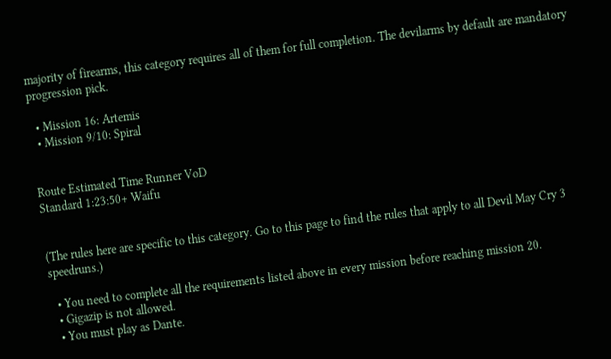majority of firearms, this category requires all of them for full completion. The devilarms by default are mandatory progression pick.

  • Mission 16: Artemis
  • Mission 9/10: Spiral


Route Estimated Time Runner VoD
Standard 1:23:50+ Waifu


(The rules here are specific to this category. Go to this page to find the rules that apply to all Devil May Cry 3 speedruns.)

  • You need to complete all the requirements listed above in every mission before reaching mission 20.
  • Gigazip is not allowed.
  • You must play as Dante.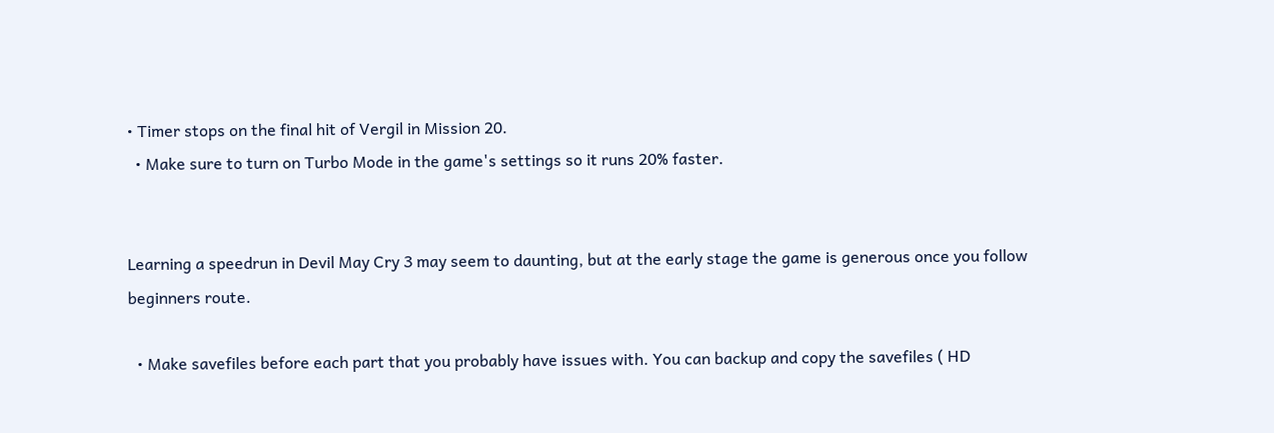• Timer stops on the final hit of Vergil in Mission 20.
  • Make sure to turn on Turbo Mode in the game's settings so it runs 20% faster.


Learning a speedrun in Devil May Cry 3 may seem to daunting, but at the early stage the game is generous once you follow beginners route.

  • Make savefiles before each part that you probably have issues with. You can backup and copy the savefiles ( HD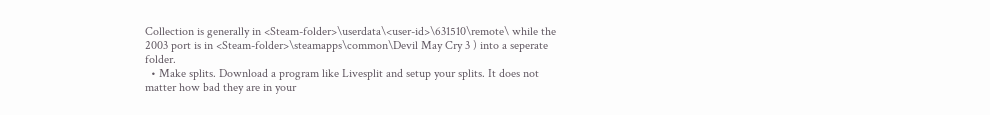Collection is generally in <Steam-folder>\userdata\<user-id>\631510\remote\ while the 2003 port is in <Steam-folder>\steamapps\common\Devil May Cry 3 ) into a seperate folder.
  • Make splits. Download a program like Livesplit and setup your splits. It does not matter how bad they are in your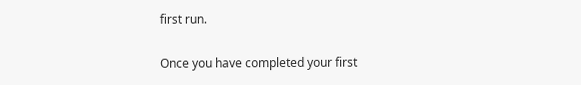first run.

Once you have completed your first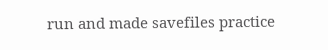run and made savefiles practice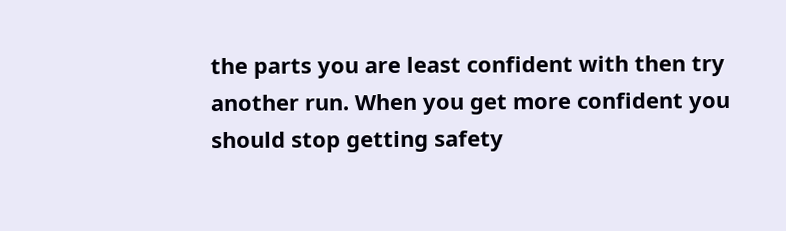the parts you are least confident with then try another run. When you get more confident you should stop getting safety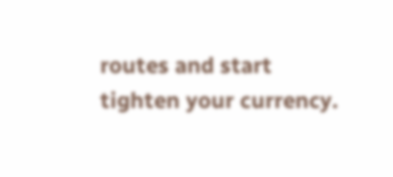routes and start tighten your currency.